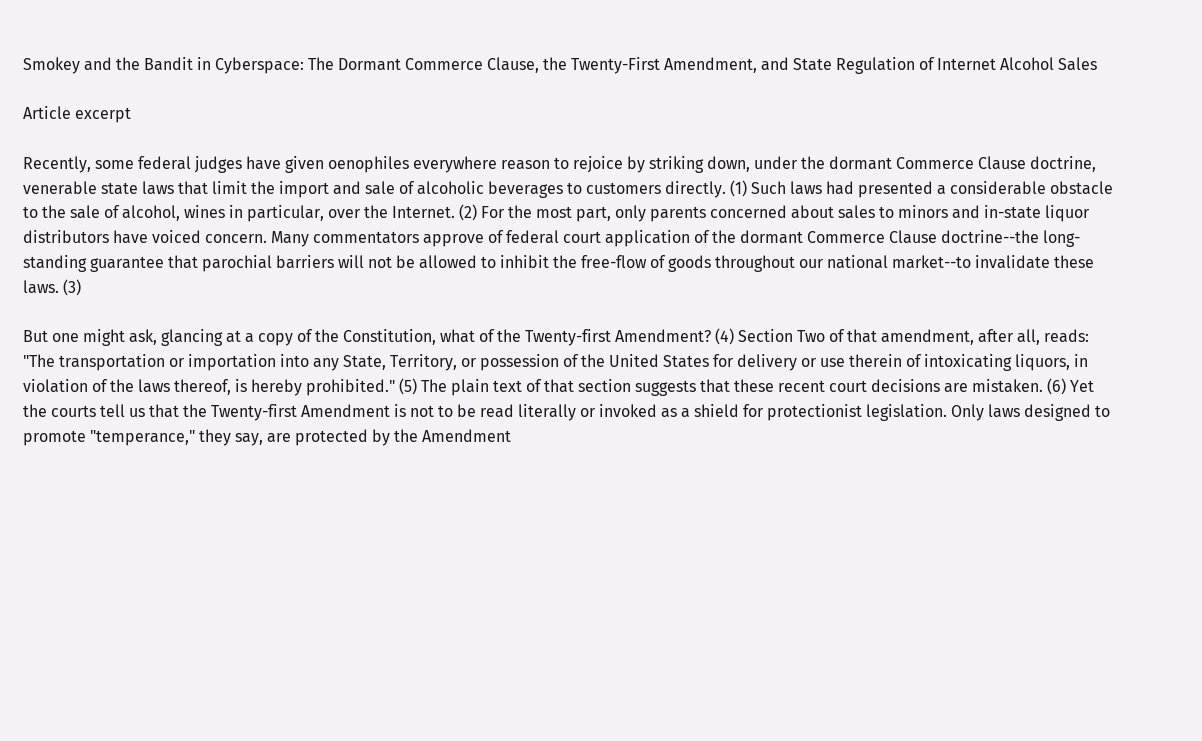Smokey and the Bandit in Cyberspace: The Dormant Commerce Clause, the Twenty-First Amendment, and State Regulation of Internet Alcohol Sales

Article excerpt

Recently, some federal judges have given oenophiles everywhere reason to rejoice by striking down, under the dormant Commerce Clause doctrine, venerable state laws that limit the import and sale of alcoholic beverages to customers directly. (1) Such laws had presented a considerable obstacle to the sale of alcohol, wines in particular, over the Internet. (2) For the most part, only parents concerned about sales to minors and in-state liquor distributors have voiced concern. Many commentators approve of federal court application of the dormant Commerce Clause doctrine--the long-standing guarantee that parochial barriers will not be allowed to inhibit the free-flow of goods throughout our national market--to invalidate these laws. (3)

But one might ask, glancing at a copy of the Constitution, what of the Twenty-first Amendment? (4) Section Two of that amendment, after all, reads: "The transportation or importation into any State, Territory, or possession of the United States for delivery or use therein of intoxicating liquors, in violation of the laws thereof, is hereby prohibited." (5) The plain text of that section suggests that these recent court decisions are mistaken. (6) Yet the courts tell us that the Twenty-first Amendment is not to be read literally or invoked as a shield for protectionist legislation. Only laws designed to promote "temperance," they say, are protected by the Amendment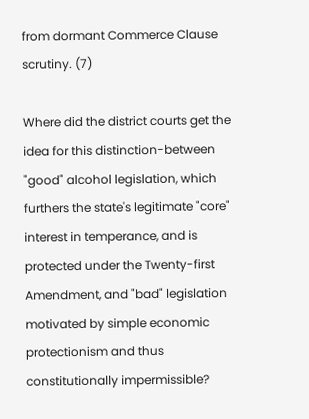from dormant Commerce Clause scrutiny. (7)

Where did the district courts get the idea for this distinction-between "good" alcohol legislation, which furthers the state's legitimate "core" interest in temperance, and is protected under the Twenty-first Amendment, and "bad" legislation motivated by simple economic protectionism and thus constitutionally impermissible?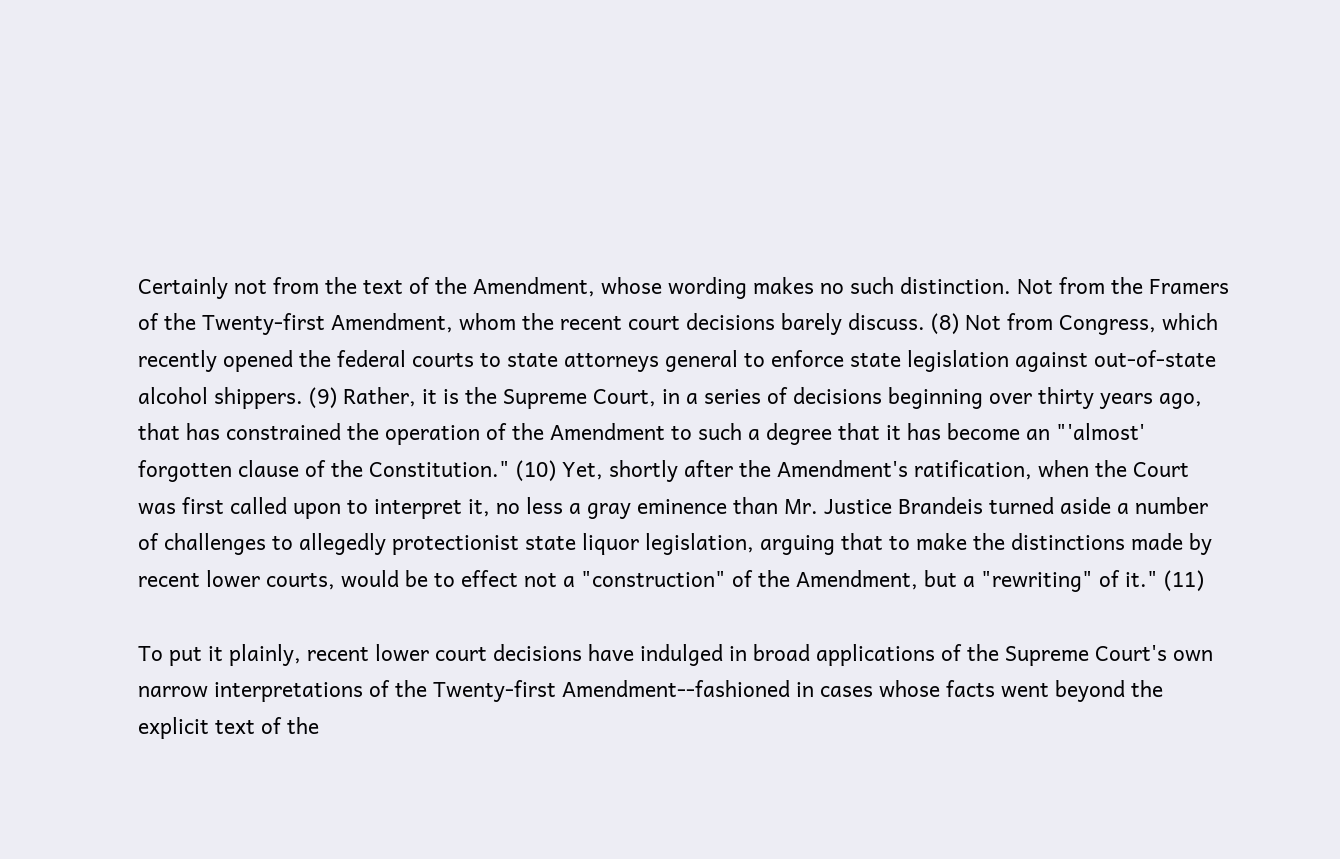Certainly not from the text of the Amendment, whose wording makes no such distinction. Not from the Framers of the Twenty-first Amendment, whom the recent court decisions barely discuss. (8) Not from Congress, which recently opened the federal courts to state attorneys general to enforce state legislation against out-of-state alcohol shippers. (9) Rather, it is the Supreme Court, in a series of decisions beginning over thirty years ago, that has constrained the operation of the Amendment to such a degree that it has become an "'almost' forgotten clause of the Constitution." (10) Yet, shortly after the Amendment's ratification, when the Court was first called upon to interpret it, no less a gray eminence than Mr. Justice Brandeis turned aside a number of challenges to allegedly protectionist state liquor legislation, arguing that to make the distinctions made by recent lower courts, would be to effect not a "construction" of the Amendment, but a "rewriting" of it." (11)

To put it plainly, recent lower court decisions have indulged in broad applications of the Supreme Court's own narrow interpretations of the Twenty-first Amendment--fashioned in cases whose facts went beyond the explicit text of the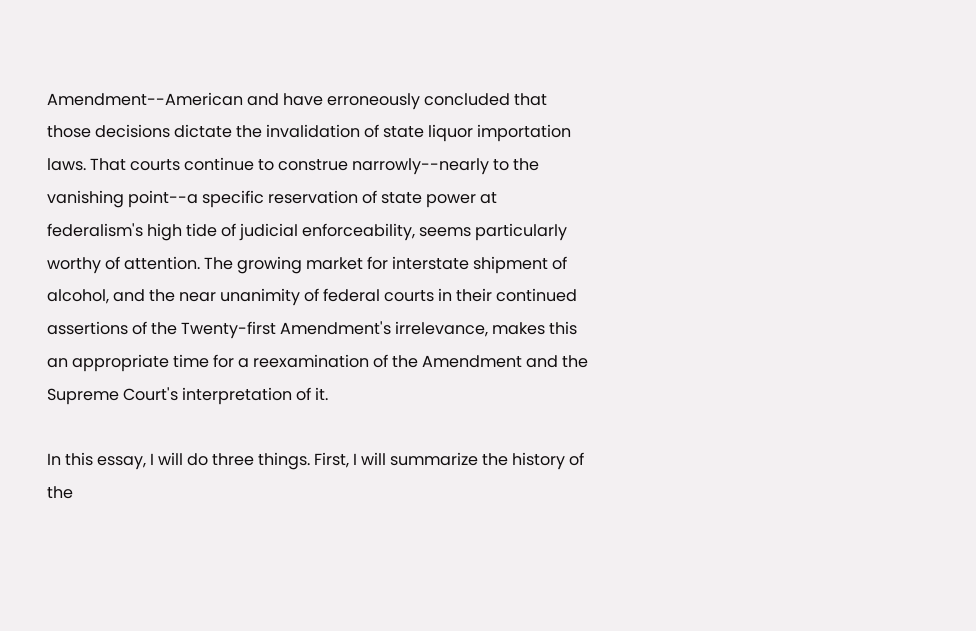Amendment--American and have erroneously concluded that those decisions dictate the invalidation of state liquor importation laws. That courts continue to construe narrowly--nearly to the vanishing point--a specific reservation of state power at federalism's high tide of judicial enforceability, seems particularly worthy of attention. The growing market for interstate shipment of alcohol, and the near unanimity of federal courts in their continued assertions of the Twenty-first Amendment's irrelevance, makes this an appropriate time for a reexamination of the Amendment and the Supreme Court's interpretation of it.

In this essay, I will do three things. First, I will summarize the history of the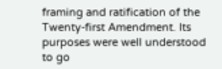framing and ratification of the Twenty-first Amendment. Its purposes were well understood to go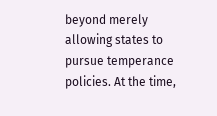beyond merely allowing states to pursue temperance policies. At the time,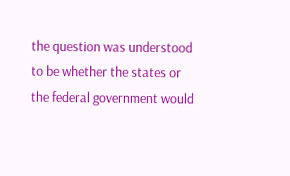the question was understood to be whether the states or the federal government would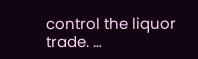control the liquor trade. …